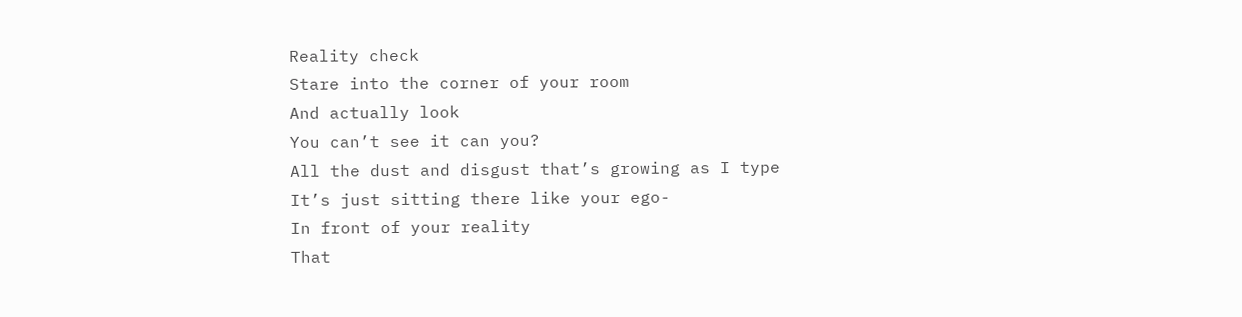Reality check
Stare into the corner of your room
And actually look
You can’t see it can you?
All the dust and disgust that’s growing as I type
It’s just sitting there like your ego-
In front of your reality
That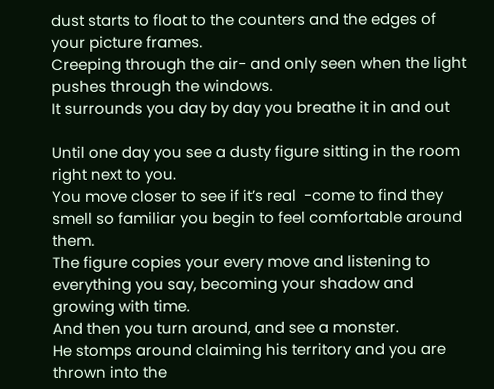dust starts to float to the counters and the edges of your picture frames.
Creeping through the air- and only seen when the light pushes through the windows.
It surrounds you day by day you breathe it in and out

Until one day you see a dusty figure sitting in the room right next to you.
You move closer to see if it’s real  -come to find they smell so familiar you begin to feel comfortable around them.
The figure copies your every move and listening to everything you say, becoming your shadow and growing with time.
And then you turn around, and see a monster.
He stomps around claiming his territory and you are thrown into the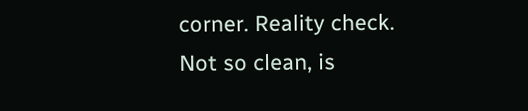corner. Reality check.
Not so clean, is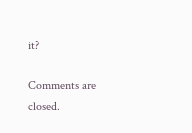it?

Comments are closed.